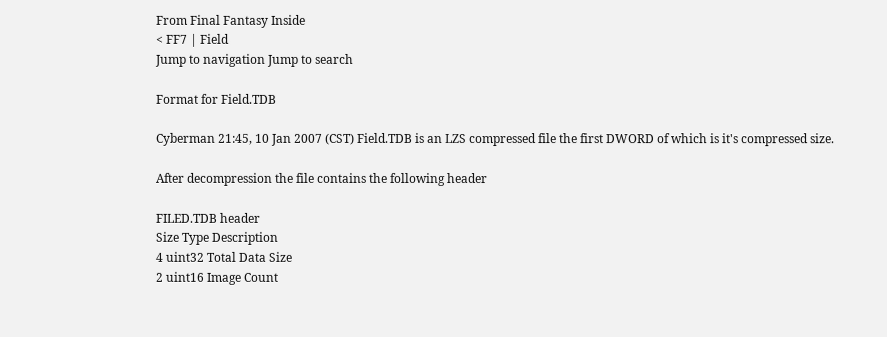From Final Fantasy Inside
< FF7 | Field
Jump to navigation Jump to search

Format for Field.TDB

Cyberman 21:45, 10 Jan 2007 (CST) Field.TDB is an LZS compressed file the first DWORD of which is it's compressed size.

After decompression the file contains the following header

FILED.TDB header
Size Type Description
4 uint32 Total Data Size
2 uint16 Image Count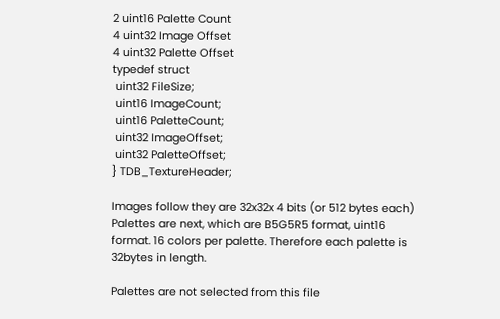2 uint16 Palette Count
4 uint32 Image Offset
4 uint32 Palette Offset
typedef struct
 uint32 FileSize;
 uint16 ImageCount;
 uint16 PaletteCount;
 uint32 ImageOffset;
 uint32 PaletteOffset;
} TDB_TextureHeader;

Images follow they are 32x32x 4 bits (or 512 bytes each) Palettes are next, which are B5G5R5 format, uint16 format. 16 colors per palette. Therefore each palette is 32bytes in length.

Palettes are not selected from this file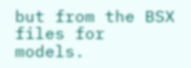but from the BSX files for models.